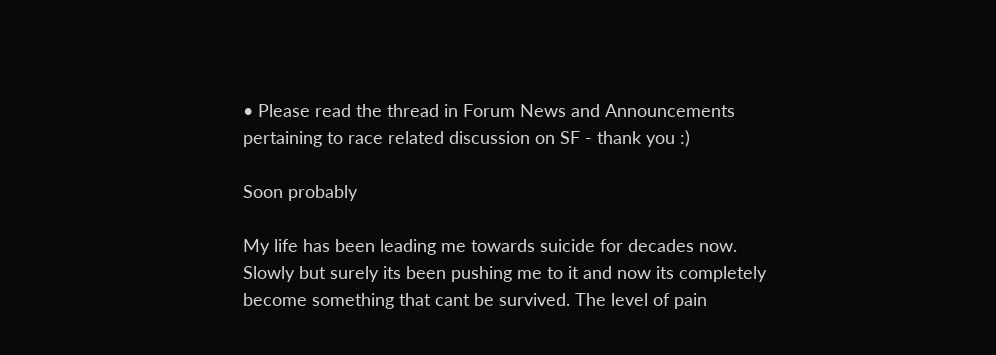• Please read the thread in Forum News and Announcements pertaining to race related discussion on SF - thank you :)

Soon probably

My life has been leading me towards suicide for decades now. Slowly but surely its been pushing me to it and now its completely become something that cant be survived. The level of pain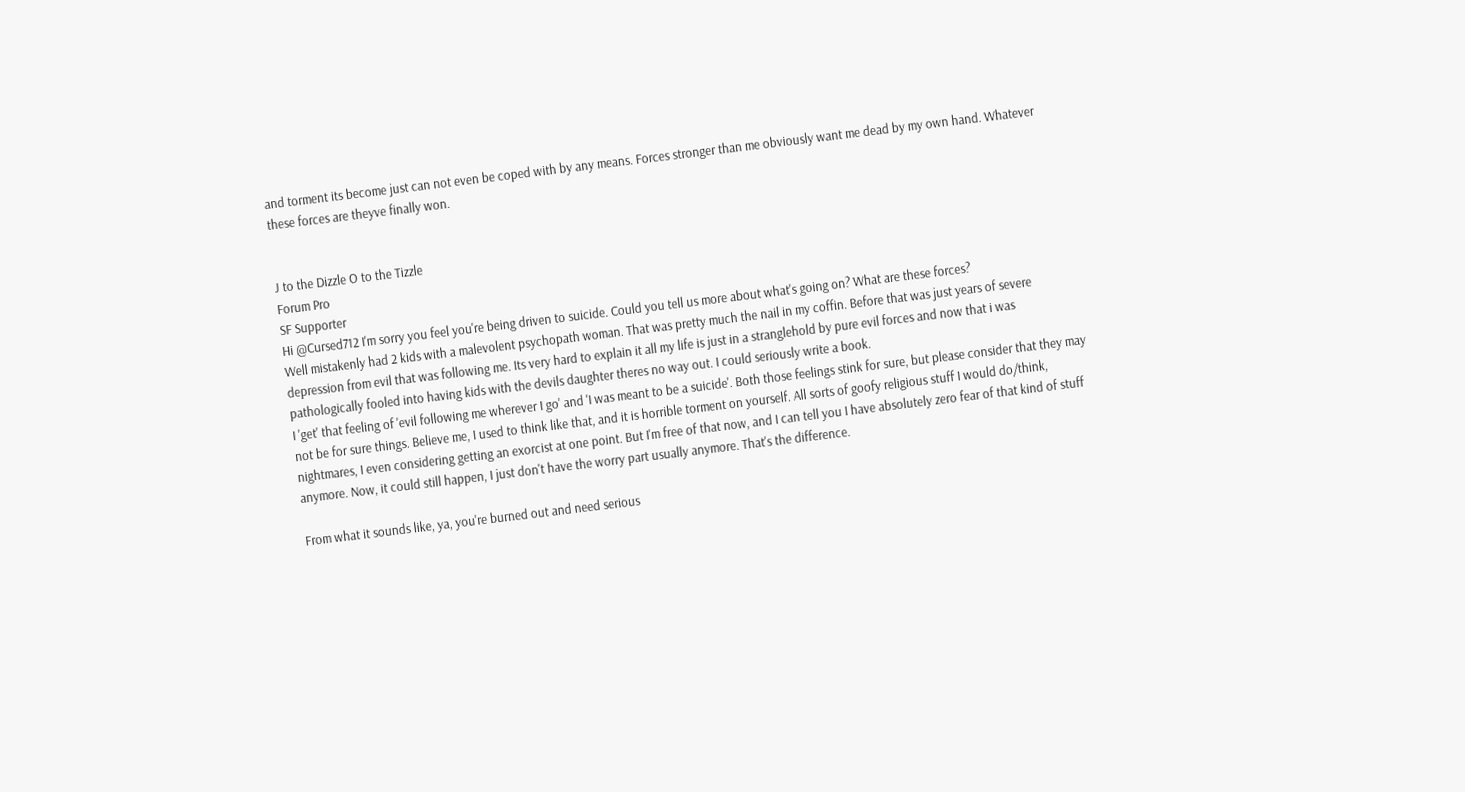and torment its become just can not even be coped with by any means. Forces stronger than me obviously want me dead by my own hand. Whatever these forces are theyve finally won.


J to the Dizzle O to the Tizzle
Forum Pro
SF Supporter
Hi @Cursed712 I'm sorry you feel you're being driven to suicide. Could you tell us more about what's going on? What are these forces?
Well mistakenly had 2 kids with a malevolent psychopath woman. That was pretty much the nail in my coffin. Before that was just years of severe depression from evil that was following me. Its very hard to explain it all my life is just in a stranglehold by pure evil forces and now that i was pathologically fooled into having kids with the devils daughter theres no way out. I could seriously write a book.
I 'get' that feeling of 'evil following me wherever I go' and 'I was meant to be a suicide'. Both those feelings stink for sure, but please consider that they may not be for sure things. Believe me, I used to think like that, and it is horrible torment on yourself. All sorts of goofy religious stuff I would do/think, nightmares, I even considering getting an exorcist at one point. But I'm free of that now, and I can tell you I have absolutely zero fear of that kind of stuff anymore. Now, it could still happen, I just don't have the worry part usually anymore. That's the difference.

From what it sounds like, ya, you're burned out and need serious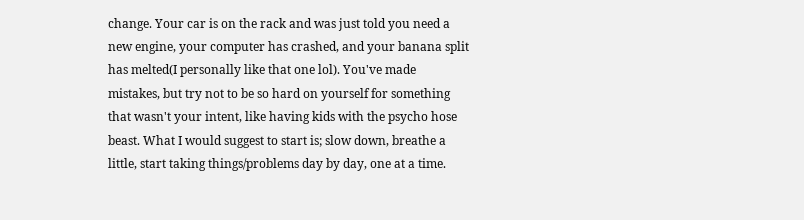change. Your car is on the rack and was just told you need a new engine, your computer has crashed, and your banana split has melted(I personally like that one lol). You've made mistakes, but try not to be so hard on yourself for something that wasn't your intent, like having kids with the psycho hose beast. What I would suggest to start is; slow down, breathe a little, start taking things/problems day by day, one at a time.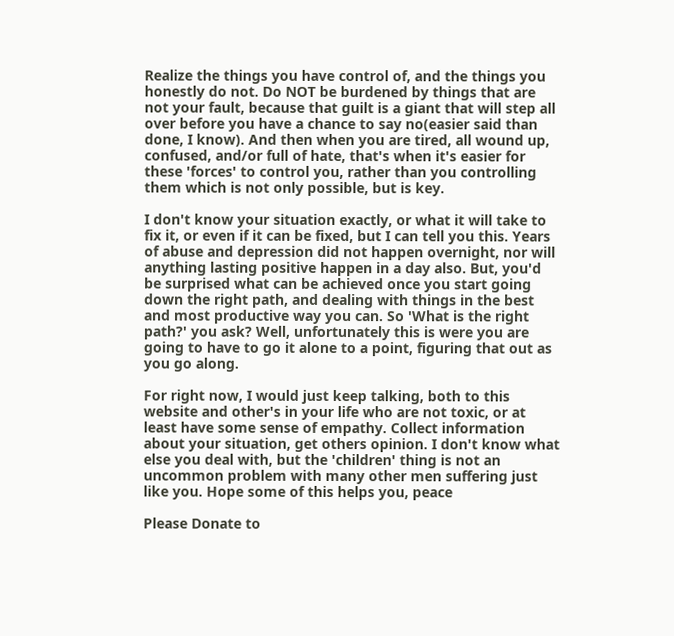Realize the things you have control of, and the things you honestly do not. Do NOT be burdened by things that are not your fault, because that guilt is a giant that will step all over before you have a chance to say no(easier said than done, I know). And then when you are tired, all wound up, confused, and/or full of hate, that's when it's easier for these 'forces' to control you, rather than you controlling them which is not only possible, but is key.

I don't know your situation exactly, or what it will take to fix it, or even if it can be fixed, but I can tell you this. Years of abuse and depression did not happen overnight, nor will anything lasting positive happen in a day also. But, you'd be surprised what can be achieved once you start going down the right path, and dealing with things in the best and most productive way you can. So 'What is the right path?' you ask? Well, unfortunately this is were you are going to have to go it alone to a point, figuring that out as you go along.

For right now, I would just keep talking, both to this website and other's in your life who are not toxic, or at least have some sense of empathy. Collect information about your situation, get others opinion. I don't know what else you deal with, but the 'children' thing is not an uncommon problem with many other men suffering just like you. Hope some of this helps you, peace

Please Donate to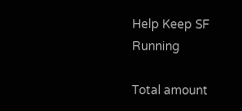Help Keep SF Running

Total amount